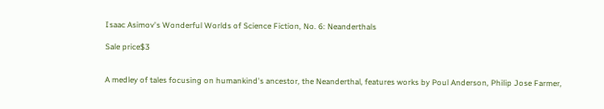Isaac Asimov's Wonderful Worlds of Science Fiction, No. 6: Neanderthals

Sale price$3


A medley of tales focusing on humankind's ancestor, the Neanderthal, features works by Poul Anderson, Philip Jose Farmer,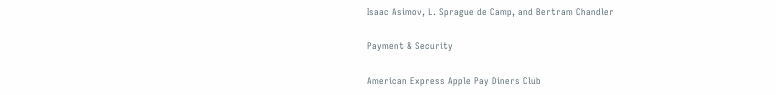Isaac Asimov, L. Sprague de Camp, and Bertram Chandler

Payment & Security

American Express Apple Pay Diners Club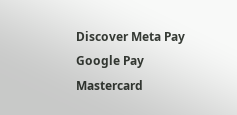Discover Meta Pay Google Pay Mastercard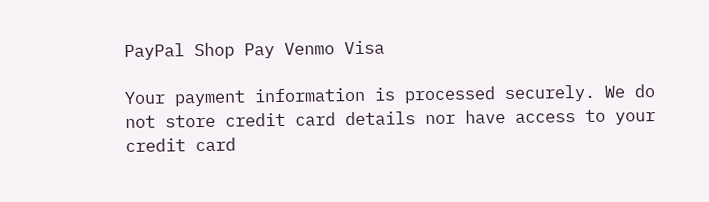PayPal Shop Pay Venmo Visa

Your payment information is processed securely. We do not store credit card details nor have access to your credit card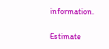information.

Estimate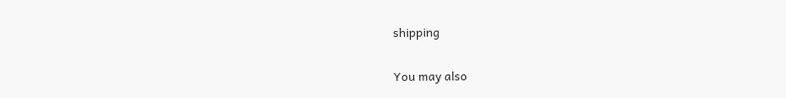shipping

You may also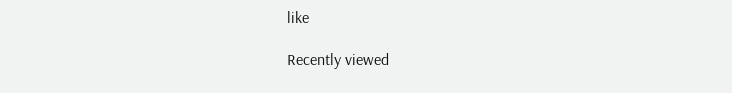like

Recently viewed